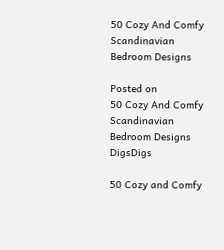50 Cozy And Comfy Scandinavian Bedroom Designs

Posted on
50 Cozy And Comfy Scandinavian Bedroom Designs DigsDigs

50 Cozy and Comfy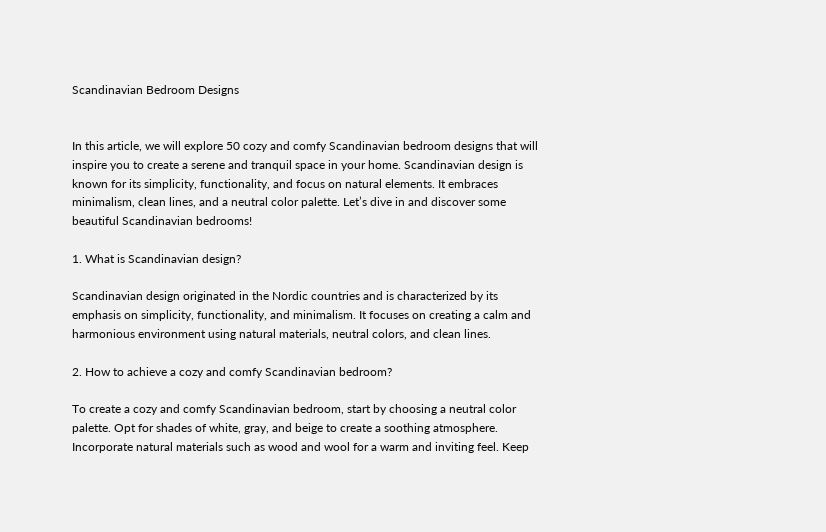Scandinavian Bedroom Designs


In this article, we will explore 50 cozy and comfy Scandinavian bedroom designs that will inspire you to create a serene and tranquil space in your home. Scandinavian design is known for its simplicity, functionality, and focus on natural elements. It embraces minimalism, clean lines, and a neutral color palette. Let’s dive in and discover some beautiful Scandinavian bedrooms!

1. What is Scandinavian design?

Scandinavian design originated in the Nordic countries and is characterized by its emphasis on simplicity, functionality, and minimalism. It focuses on creating a calm and harmonious environment using natural materials, neutral colors, and clean lines.

2. How to achieve a cozy and comfy Scandinavian bedroom?

To create a cozy and comfy Scandinavian bedroom, start by choosing a neutral color palette. Opt for shades of white, gray, and beige to create a soothing atmosphere. Incorporate natural materials such as wood and wool for a warm and inviting feel. Keep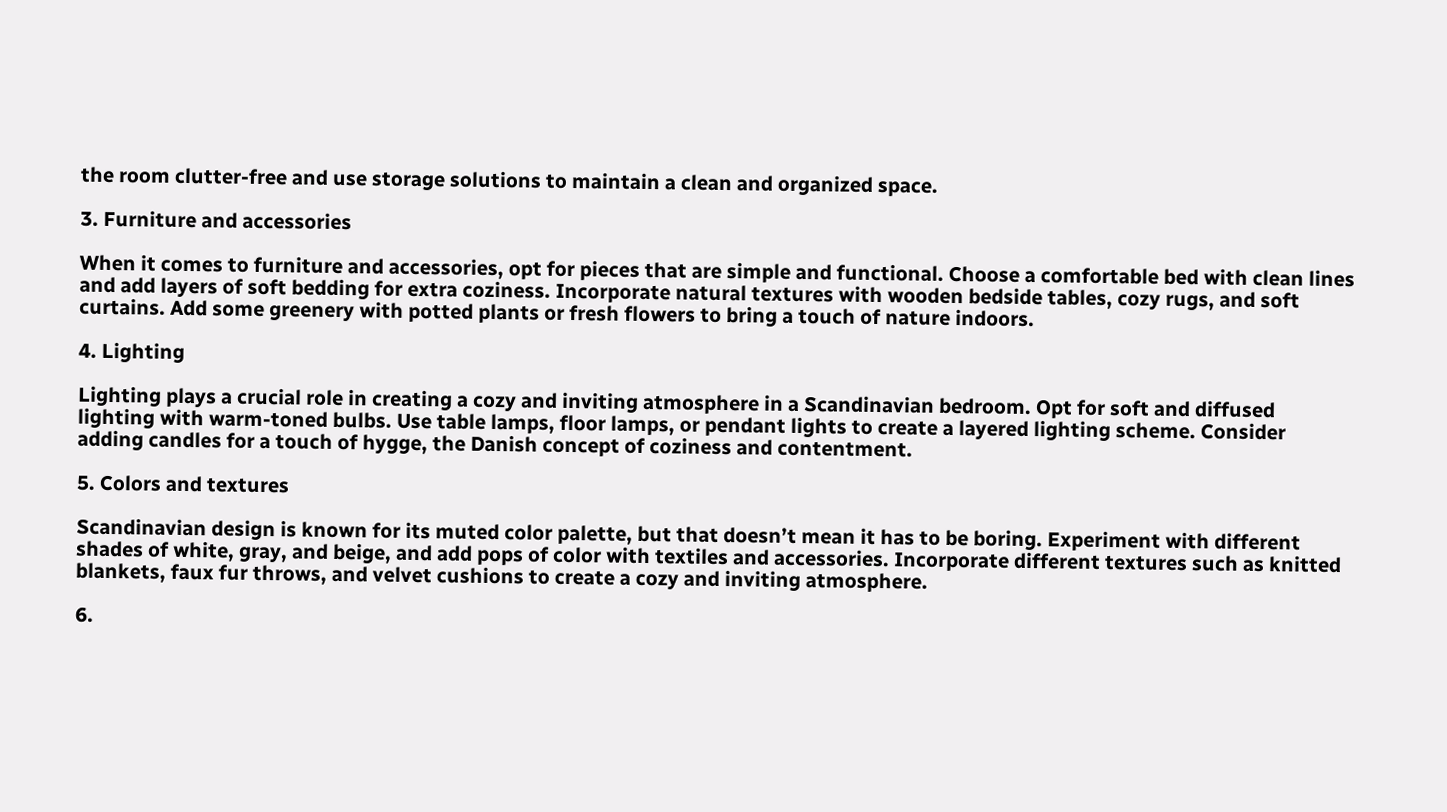the room clutter-free and use storage solutions to maintain a clean and organized space.

3. Furniture and accessories

When it comes to furniture and accessories, opt for pieces that are simple and functional. Choose a comfortable bed with clean lines and add layers of soft bedding for extra coziness. Incorporate natural textures with wooden bedside tables, cozy rugs, and soft curtains. Add some greenery with potted plants or fresh flowers to bring a touch of nature indoors.

4. Lighting

Lighting plays a crucial role in creating a cozy and inviting atmosphere in a Scandinavian bedroom. Opt for soft and diffused lighting with warm-toned bulbs. Use table lamps, floor lamps, or pendant lights to create a layered lighting scheme. Consider adding candles for a touch of hygge, the Danish concept of coziness and contentment.

5. Colors and textures

Scandinavian design is known for its muted color palette, but that doesn’t mean it has to be boring. Experiment with different shades of white, gray, and beige, and add pops of color with textiles and accessories. Incorporate different textures such as knitted blankets, faux fur throws, and velvet cushions to create a cozy and inviting atmosphere.

6.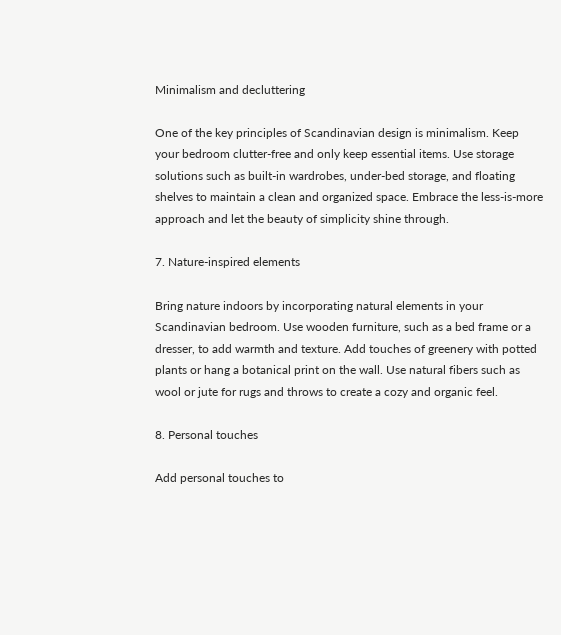Minimalism and decluttering

One of the key principles of Scandinavian design is minimalism. Keep your bedroom clutter-free and only keep essential items. Use storage solutions such as built-in wardrobes, under-bed storage, and floating shelves to maintain a clean and organized space. Embrace the less-is-more approach and let the beauty of simplicity shine through.

7. Nature-inspired elements

Bring nature indoors by incorporating natural elements in your Scandinavian bedroom. Use wooden furniture, such as a bed frame or a dresser, to add warmth and texture. Add touches of greenery with potted plants or hang a botanical print on the wall. Use natural fibers such as wool or jute for rugs and throws to create a cozy and organic feel.

8. Personal touches

Add personal touches to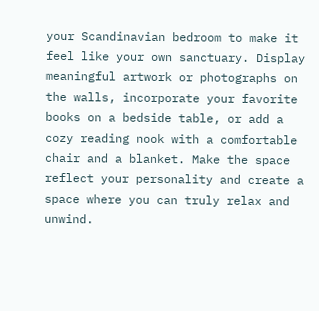your Scandinavian bedroom to make it feel like your own sanctuary. Display meaningful artwork or photographs on the walls, incorporate your favorite books on a bedside table, or add a cozy reading nook with a comfortable chair and a blanket. Make the space reflect your personality and create a space where you can truly relax and unwind.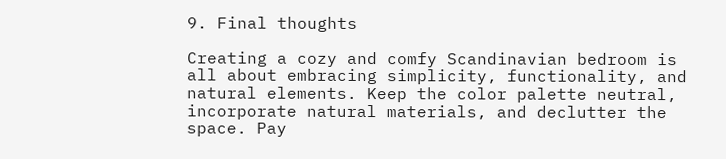9. Final thoughts

Creating a cozy and comfy Scandinavian bedroom is all about embracing simplicity, functionality, and natural elements. Keep the color palette neutral, incorporate natural materials, and declutter the space. Pay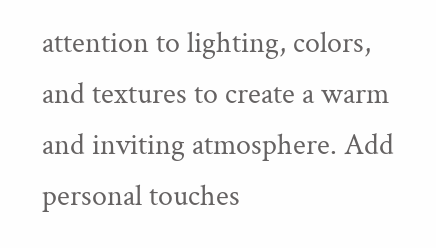attention to lighting, colors, and textures to create a warm and inviting atmosphere. Add personal touches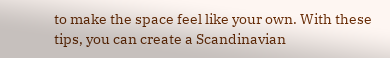to make the space feel like your own. With these tips, you can create a Scandinavian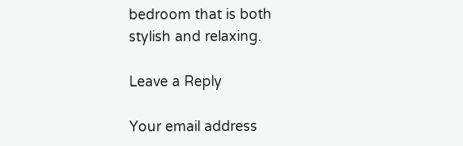bedroom that is both stylish and relaxing.

Leave a Reply

Your email address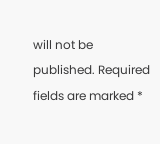will not be published. Required fields are marked *